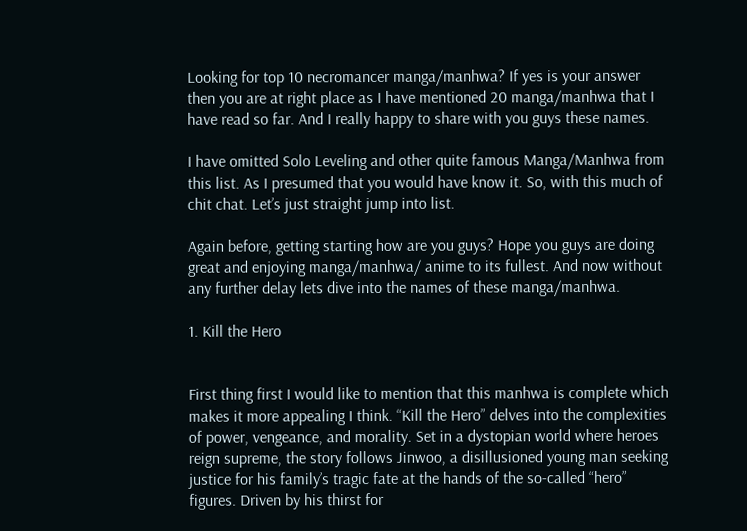Looking for top 10 necromancer manga/manhwa? If yes is your answer then you are at right place as I have mentioned 20 manga/manhwa that I have read so far. And I really happy to share with you guys these names.

I have omitted Solo Leveling and other quite famous Manga/Manhwa from this list. As I presumed that you would have know it. So, with this much of chit chat. Let’s just straight jump into list.

Again before, getting starting how are you guys? Hope you guys are doing great and enjoying manga/manhwa/ anime to its fullest. And now without any further delay lets dive into the names of these manga/manhwa.

1. Kill the Hero


First thing first I would like to mention that this manhwa is complete which makes it more appealing I think. “Kill the Hero” delves into the complexities of power, vengeance, and morality. Set in a dystopian world where heroes reign supreme, the story follows Jinwoo, a disillusioned young man seeking justice for his family’s tragic fate at the hands of the so-called “hero” figures. Driven by his thirst for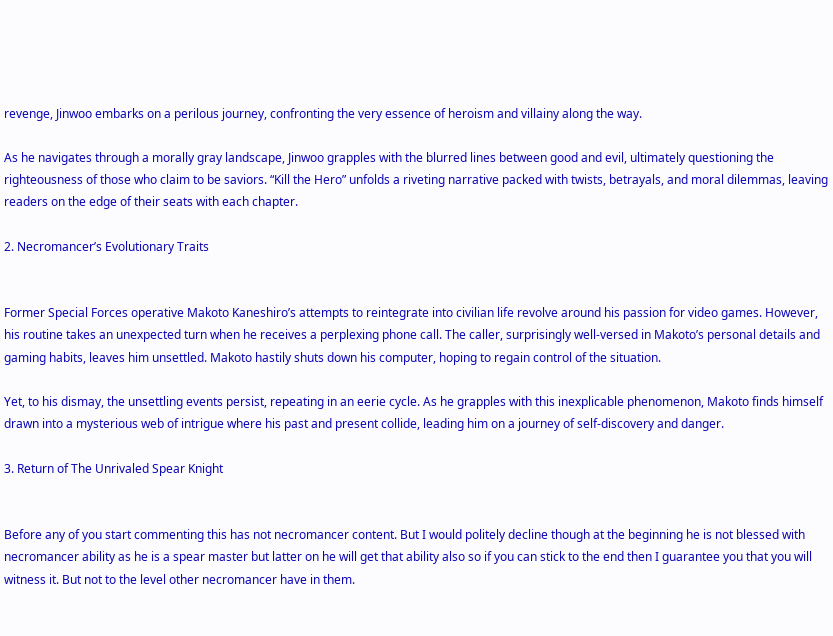revenge, Jinwoo embarks on a perilous journey, confronting the very essence of heroism and villainy along the way.

As he navigates through a morally gray landscape, Jinwoo grapples with the blurred lines between good and evil, ultimately questioning the righteousness of those who claim to be saviors. “Kill the Hero” unfolds a riveting narrative packed with twists, betrayals, and moral dilemmas, leaving readers on the edge of their seats with each chapter.

2. Necromancer’s Evolutionary Traits


Former Special Forces operative Makoto Kaneshiro’s attempts to reintegrate into civilian life revolve around his passion for video games. However, his routine takes an unexpected turn when he receives a perplexing phone call. The caller, surprisingly well-versed in Makoto’s personal details and gaming habits, leaves him unsettled. Makoto hastily shuts down his computer, hoping to regain control of the situation.

Yet, to his dismay, the unsettling events persist, repeating in an eerie cycle. As he grapples with this inexplicable phenomenon, Makoto finds himself drawn into a mysterious web of intrigue where his past and present collide, leading him on a journey of self-discovery and danger.

3. Return of The Unrivaled Spear Knight


Before any of you start commenting this has not necromancer content. But I would politely decline though at the beginning he is not blessed with necromancer ability as he is a spear master but latter on he will get that ability also so if you can stick to the end then I guarantee you that you will witness it. But not to the level other necromancer have in them.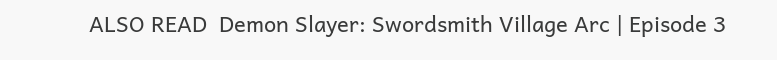ALSO READ  Demon Slayer: Swordsmith Village Arc | Episode 3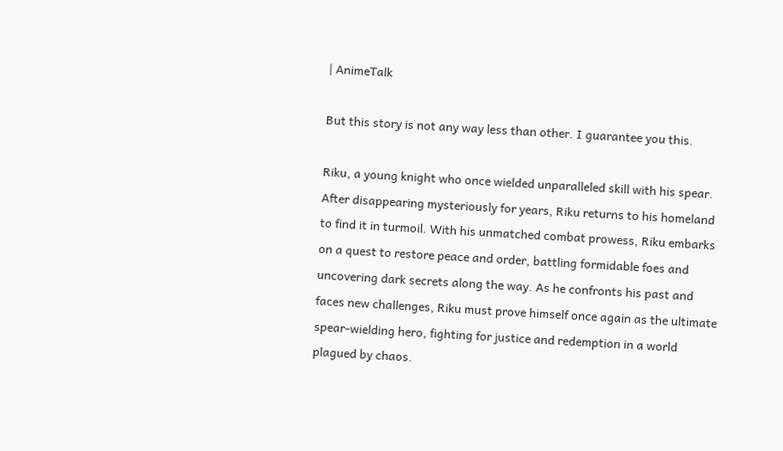| AnimeTalk

But this story is not any way less than other. I guarantee you this.

Riku, a young knight who once wielded unparalleled skill with his spear. After disappearing mysteriously for years, Riku returns to his homeland to find it in turmoil. With his unmatched combat prowess, Riku embarks on a quest to restore peace and order, battling formidable foes and uncovering dark secrets along the way. As he confronts his past and faces new challenges, Riku must prove himself once again as the ultimate spear-wielding hero, fighting for justice and redemption in a world plagued by chaos.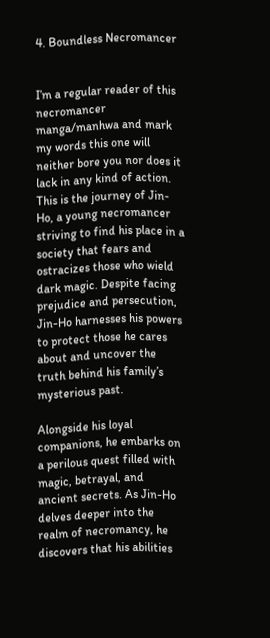4. Boundless Necromancer


I’m a regular reader of this necromancer manga/manhwa and mark my words this one will neither bore you nor does it lack in any kind of action. This is the journey of Jin-Ho, a young necromancer striving to find his place in a society that fears and ostracizes those who wield dark magic. Despite facing prejudice and persecution, Jin-Ho harnesses his powers to protect those he cares about and uncover the truth behind his family’s mysterious past.

Alongside his loyal companions, he embarks on a perilous quest filled with magic, betrayal, and ancient secrets. As Jin-Ho delves deeper into the realm of necromancy, he discovers that his abilities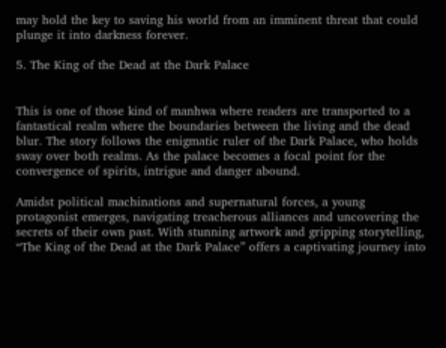may hold the key to saving his world from an imminent threat that could plunge it into darkness forever.

5. The King of the Dead at the Dark Palace


This is one of those kind of manhwa where readers are transported to a fantastical realm where the boundaries between the living and the dead blur. The story follows the enigmatic ruler of the Dark Palace, who holds sway over both realms. As the palace becomes a focal point for the convergence of spirits, intrigue and danger abound.

Amidst political machinations and supernatural forces, a young protagonist emerges, navigating treacherous alliances and uncovering the secrets of their own past. With stunning artwork and gripping storytelling, “The King of the Dead at the Dark Palace” offers a captivating journey into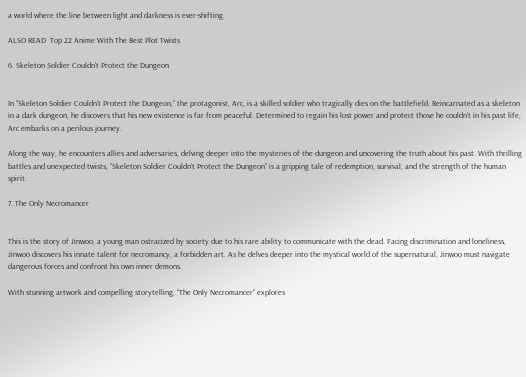a world where the line between light and darkness is ever-shifting.

ALSO READ  Top 22 Anime With The Best Plot Twists

6. Skeleton Soldier Couldn’t Protect the Dungeon


In “Skeleton Soldier Couldn’t Protect the Dungeon,” the protagonist, Arc, is a skilled soldier who tragically dies on the battlefield. Reincarnated as a skeleton in a dark dungeon, he discovers that his new existence is far from peaceful. Determined to regain his lost power and protect those he couldn’t in his past life, Arc embarks on a perilous journey.

Along the way, he encounters allies and adversaries, delving deeper into the mysteries of the dungeon and uncovering the truth about his past. With thrilling battles and unexpected twists, “Skeleton Soldier Couldn’t Protect the Dungeon” is a gripping tale of redemption, survival, and the strength of the human spirit.

7. The Only Necromancer


This is the story of Jinwoo, a young man ostracized by society due to his rare ability to communicate with the dead. Facing discrimination and loneliness, Jinwoo discovers his innate talent for necromancy, a forbidden art. As he delves deeper into the mystical world of the supernatural, Jinwoo must navigate dangerous forces and confront his own inner demons.

With stunning artwork and compelling storytelling, “The Only Necromancer” explores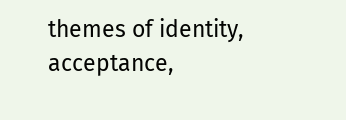themes of identity, acceptance,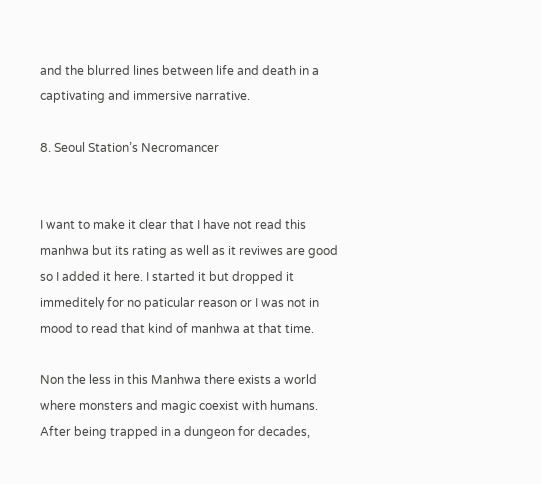and the blurred lines between life and death in a captivating and immersive narrative.

8. Seoul Station’s Necromancer


I want to make it clear that I have not read this manhwa but its rating as well as it reviwes are good so I added it here. I started it but dropped it immeditely for no paticular reason or I was not in mood to read that kind of manhwa at that time.

Non the less in this Manhwa there exists a world where monsters and magic coexist with humans. After being trapped in a dungeon for decades,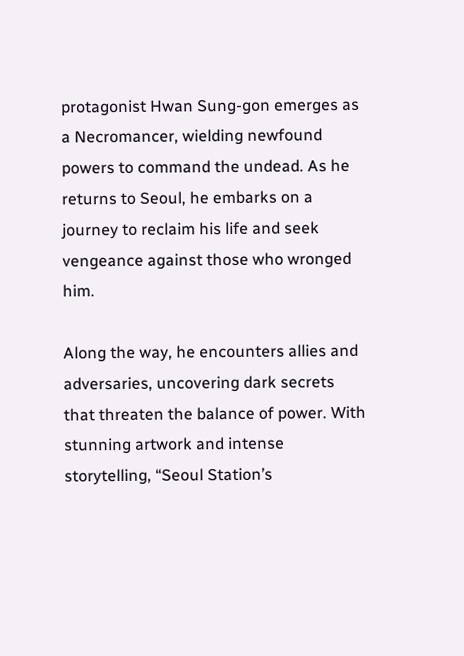protagonist Hwan Sung-gon emerges as a Necromancer, wielding newfound powers to command the undead. As he returns to Seoul, he embarks on a journey to reclaim his life and seek vengeance against those who wronged him.

Along the way, he encounters allies and adversaries, uncovering dark secrets that threaten the balance of power. With stunning artwork and intense storytelling, “Seoul Station’s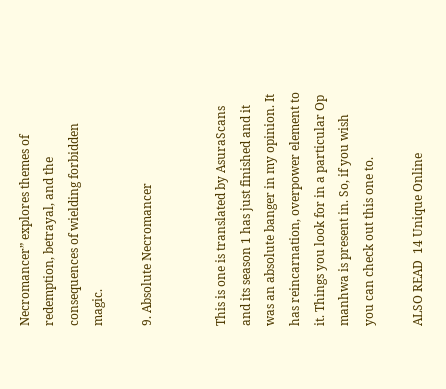Necromancer” explores themes of redemption, betrayal, and the consequences of wielding forbidden magic.

9. Absolute Necromancer


This is one is translated by AsuraScans and its season 1 has just finished and it was an absolute banger in my opinion. It has reincarnation, overpower element to it. Things you look for in a particular Op manhwa is present in. So, if you wish you can check out this one to.

ALSO READ  14 Unique Online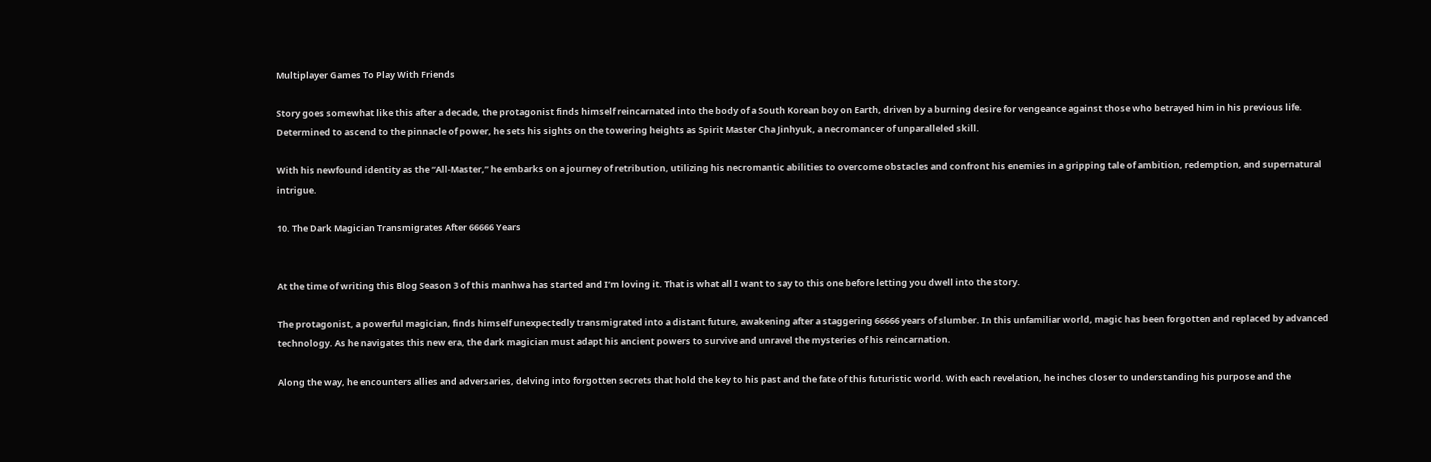Multiplayer Games To Play With Friends

Story goes somewhat like this after a decade, the protagonist finds himself reincarnated into the body of a South Korean boy on Earth, driven by a burning desire for vengeance against those who betrayed him in his previous life. Determined to ascend to the pinnacle of power, he sets his sights on the towering heights as Spirit Master Cha Jinhyuk, a necromancer of unparalleled skill.

With his newfound identity as the “All-Master,” he embarks on a journey of retribution, utilizing his necromantic abilities to overcome obstacles and confront his enemies in a gripping tale of ambition, redemption, and supernatural intrigue.

10. The Dark Magician Transmigrates After 66666 Years


At the time of writing this Blog Season 3 of this manhwa has started and I’m loving it. That is what all I want to say to this one before letting you dwell into the story.

The protagonist, a powerful magician, finds himself unexpectedly transmigrated into a distant future, awakening after a staggering 66666 years of slumber. In this unfamiliar world, magic has been forgotten and replaced by advanced technology. As he navigates this new era, the dark magician must adapt his ancient powers to survive and unravel the mysteries of his reincarnation.

Along the way, he encounters allies and adversaries, delving into forgotten secrets that hold the key to his past and the fate of this futuristic world. With each revelation, he inches closer to understanding his purpose and the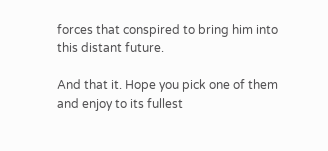forces that conspired to bring him into this distant future.

And that it. Hope you pick one of them and enjoy to its fullest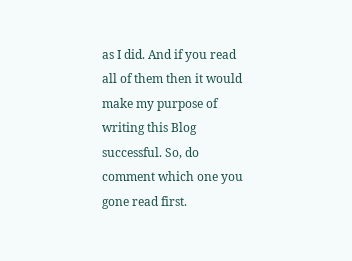as I did. And if you read all of them then it would make my purpose of writing this Blog successful. So, do comment which one you gone read first.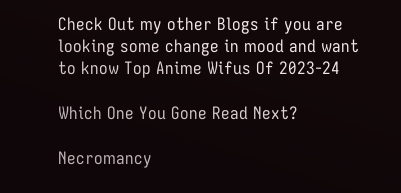Check Out my other Blogs if you are looking some change in mood and want to know Top Anime Wifus Of 2023-24

Which One You Gone Read Next?

Necromancy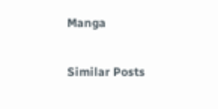Manga

Similar Posts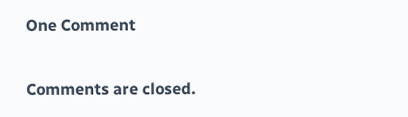One Comment

Comments are closed.